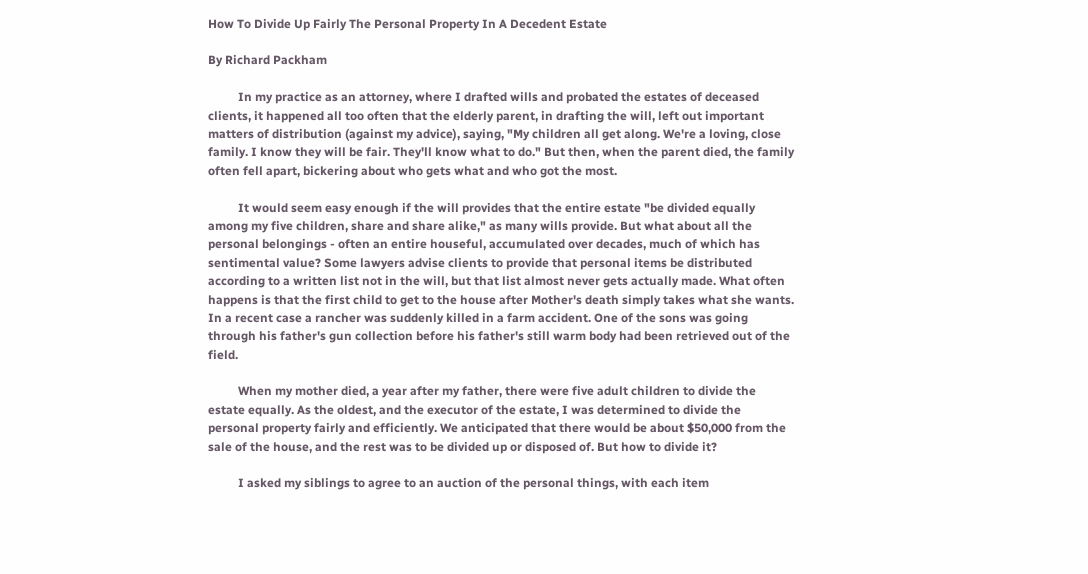How To Divide Up Fairly The Personal Property In A Decedent Estate

By Richard Packham

          In my practice as an attorney, where I drafted wills and probated the estates of deceased clients, it happened all too often that the elderly parent, in drafting the will, left out important matters of distribution (against my advice), saying, "My children all get along. We're a loving, close family. I know they will be fair. They'll know what to do." But then, when the parent died, the family often fell apart, bickering about who gets what and who got the most.

          It would seem easy enough if the will provides that the entire estate "be divided equally among my five children, share and share alike," as many wills provide. But what about all the personal belongings - often an entire houseful, accumulated over decades, much of which has sentimental value? Some lawyers advise clients to provide that personal items be distributed according to a written list not in the will, but that list almost never gets actually made. What often happens is that the first child to get to the house after Mother's death simply takes what she wants. In a recent case a rancher was suddenly killed in a farm accident. One of the sons was going through his father's gun collection before his father's still warm body had been retrieved out of the field.

          When my mother died, a year after my father, there were five adult children to divide the estate equally. As the oldest, and the executor of the estate, I was determined to divide the personal property fairly and efficiently. We anticipated that there would be about $50,000 from the sale of the house, and the rest was to be divided up or disposed of. But how to divide it?

          I asked my siblings to agree to an auction of the personal things, with each item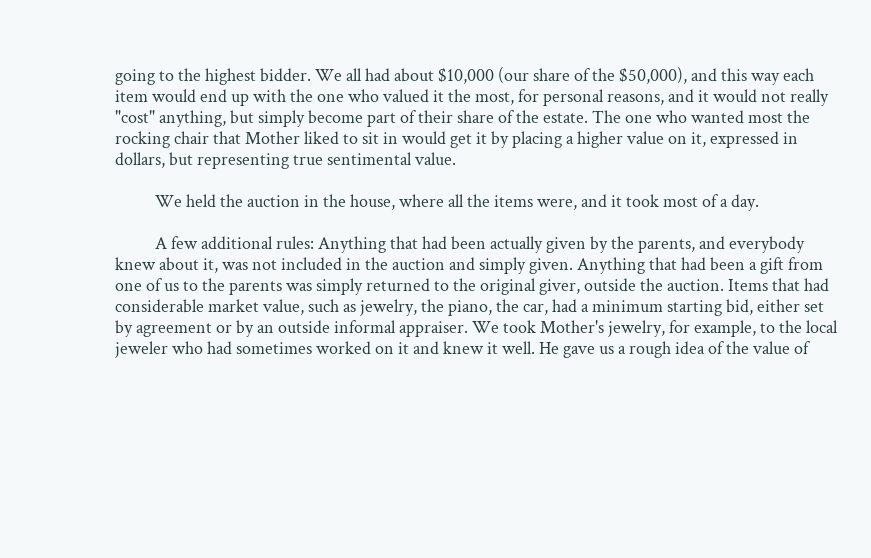going to the highest bidder. We all had about $10,000 (our share of the $50,000), and this way each item would end up with the one who valued it the most, for personal reasons, and it would not really "cost" anything, but simply become part of their share of the estate. The one who wanted most the rocking chair that Mother liked to sit in would get it by placing a higher value on it, expressed in dollars, but representing true sentimental value.

          We held the auction in the house, where all the items were, and it took most of a day.

          A few additional rules: Anything that had been actually given by the parents, and everybody knew about it, was not included in the auction and simply given. Anything that had been a gift from one of us to the parents was simply returned to the original giver, outside the auction. Items that had considerable market value, such as jewelry, the piano, the car, had a minimum starting bid, either set by agreement or by an outside informal appraiser. We took Mother's jewelry, for example, to the local jeweler who had sometimes worked on it and knew it well. He gave us a rough idea of the value of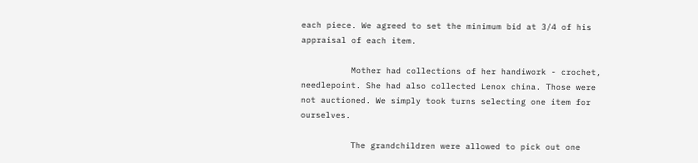each piece. We agreed to set the minimum bid at 3/4 of his appraisal of each item.

          Mother had collections of her handiwork - crochet, needlepoint. She had also collected Lenox china. Those were not auctioned. We simply took turns selecting one item for ourselves.

          The grandchildren were allowed to pick out one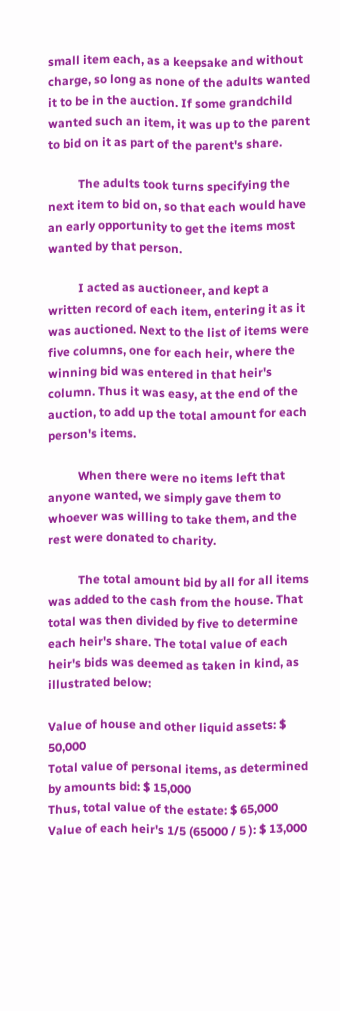small item each, as a keepsake and without charge, so long as none of the adults wanted it to be in the auction. If some grandchild wanted such an item, it was up to the parent to bid on it as part of the parent's share.

          The adults took turns specifying the next item to bid on, so that each would have an early opportunity to get the items most wanted by that person.

          I acted as auctioneer, and kept a written record of each item, entering it as it was auctioned. Next to the list of items were five columns, one for each heir, where the winning bid was entered in that heir's column. Thus it was easy, at the end of the auction, to add up the total amount for each person's items.

          When there were no items left that anyone wanted, we simply gave them to whoever was willing to take them, and the rest were donated to charity.

          The total amount bid by all for all items was added to the cash from the house. That total was then divided by five to determine each heir's share. The total value of each heir's bids was deemed as taken in kind, as illustrated below:

Value of house and other liquid assets: $ 50,000
Total value of personal items, as determined by amounts bid: $ 15,000
Thus, total value of the estate: $ 65,000
Value of each heir's 1/5 (65000 / 5 ): $ 13,000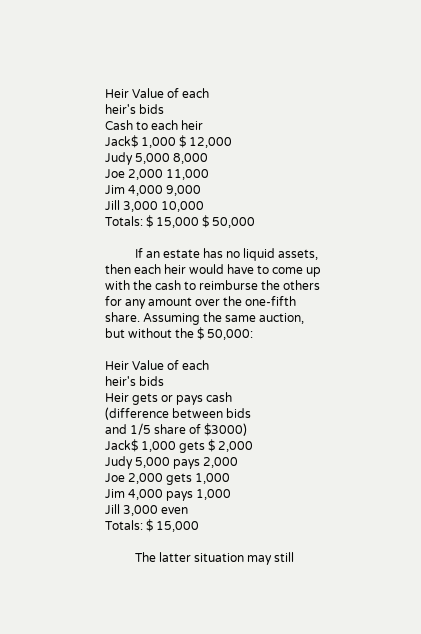Heir Value of each
heir's bids
Cash to each heir
Jack$ 1,000 $ 12,000
Judy 5,000 8,000
Joe 2,000 11,000
Jim 4,000 9,000
Jill 3,000 10,000
Totals: $ 15,000 $ 50,000

          If an estate has no liquid assets, then each heir would have to come up with the cash to reimburse the others for any amount over the one-fifth share. Assuming the same auction, but without the $ 50,000:

Heir Value of each
heir's bids
Heir gets or pays cash
(difference between bids
and 1/5 share of $3000)
Jack$ 1,000 gets $ 2,000
Judy 5,000 pays 2,000
Joe 2,000 gets 1,000
Jim 4,000 pays 1,000
Jill 3,000 even
Totals: $ 15,000

          The latter situation may still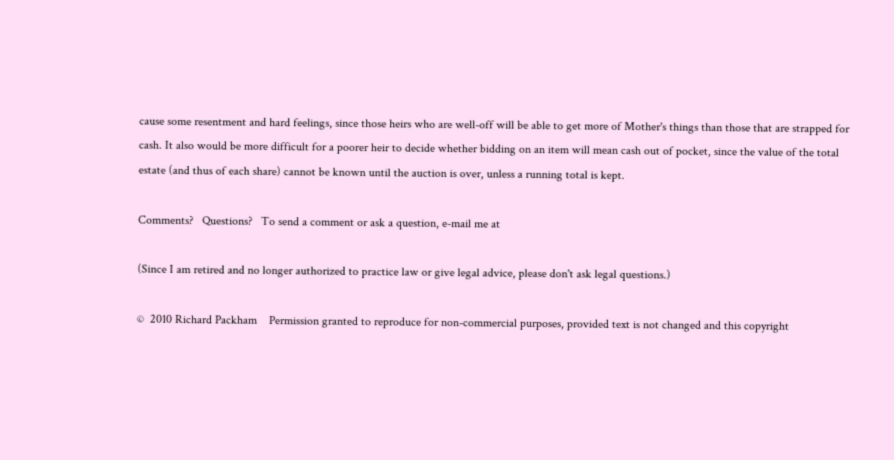cause some resentment and hard feelings, since those heirs who are well-off will be able to get more of Mother's things than those that are strapped for cash. It also would be more difficult for a poorer heir to decide whether bidding on an item will mean cash out of pocket, since the value of the total estate (and thus of each share) cannot be known until the auction is over, unless a running total is kept.

Comments?   Questions?   To send a comment or ask a question, e-mail me at

(Since I am retired and no longer authorized to practice law or give legal advice, please don't ask legal questions.)

©  2010 Richard Packham    Permission granted to reproduce for non-commercial purposes, provided text is not changed and this copyright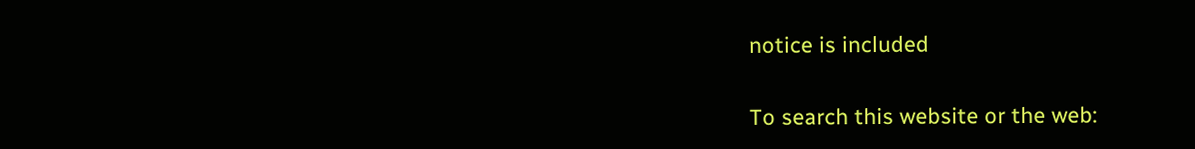notice is included


To search this website or the web: